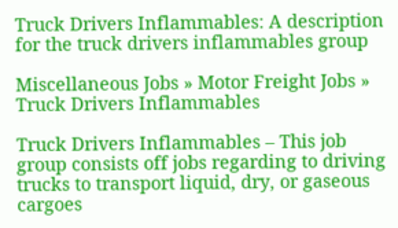Truck Drivers Inflammables: A description for the truck drivers inflammables group

Miscellaneous Jobs » Motor Freight Jobs » Truck Drivers Inflammables

Truck Drivers Inflammables – This job group consists off jobs regarding to driving trucks to transport liquid, dry, or gaseous cargoes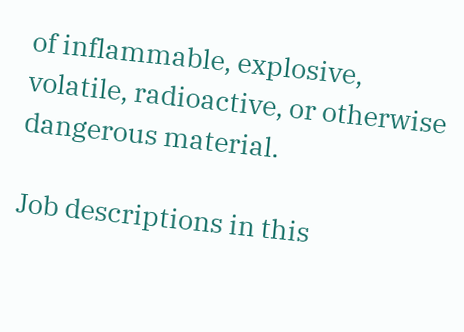of inflammable, explosive, volatile, radioactive, or otherwise dangerous material.

Job descriptions in this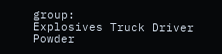group:
Explosives Truck Driver
Powder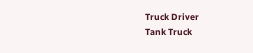Truck Driver
Tank Truck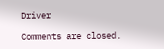Driver

Comments are closed.